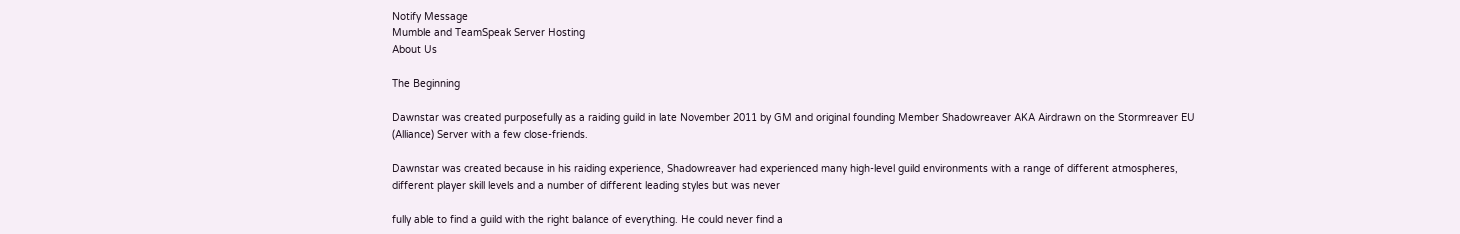Notify Message
Mumble and TeamSpeak Server Hosting
About Us

The Beginning

Dawnstar was created purposefully as a raiding guild in late November 2011 by GM and original founding Member Shadowreaver AKA Airdrawn on the Stormreaver EU (Alliance) Server with a few close-friends.

Dawnstar was created because in his raiding experience, Shadowreaver had experienced many high-level guild environments with a range of different atmospheres, different player skill levels and a number of different leading styles but was never

fully able to find a guild with the right balance of everything. He could never find a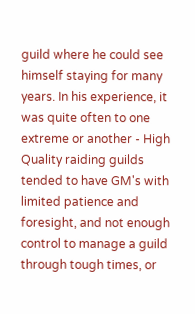guild where he could see himself staying for many years. In his experience, it was quite often to one extreme or another - High Quality raiding guilds tended to have GM's with limited patience and foresight, and not enough control to manage a guild through tough times, or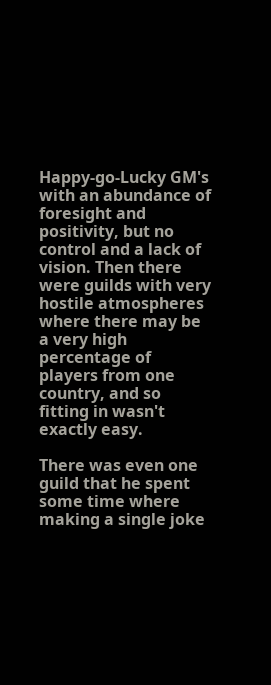Happy-go-Lucky GM's with an abundance of foresight and positivity, but no control and a lack of vision. Then there were guilds with very hostile atmospheres where there may be a very high percentage of players from one country, and so fitting in wasn't exactly easy.

There was even one guild that he spent some time where making a single joke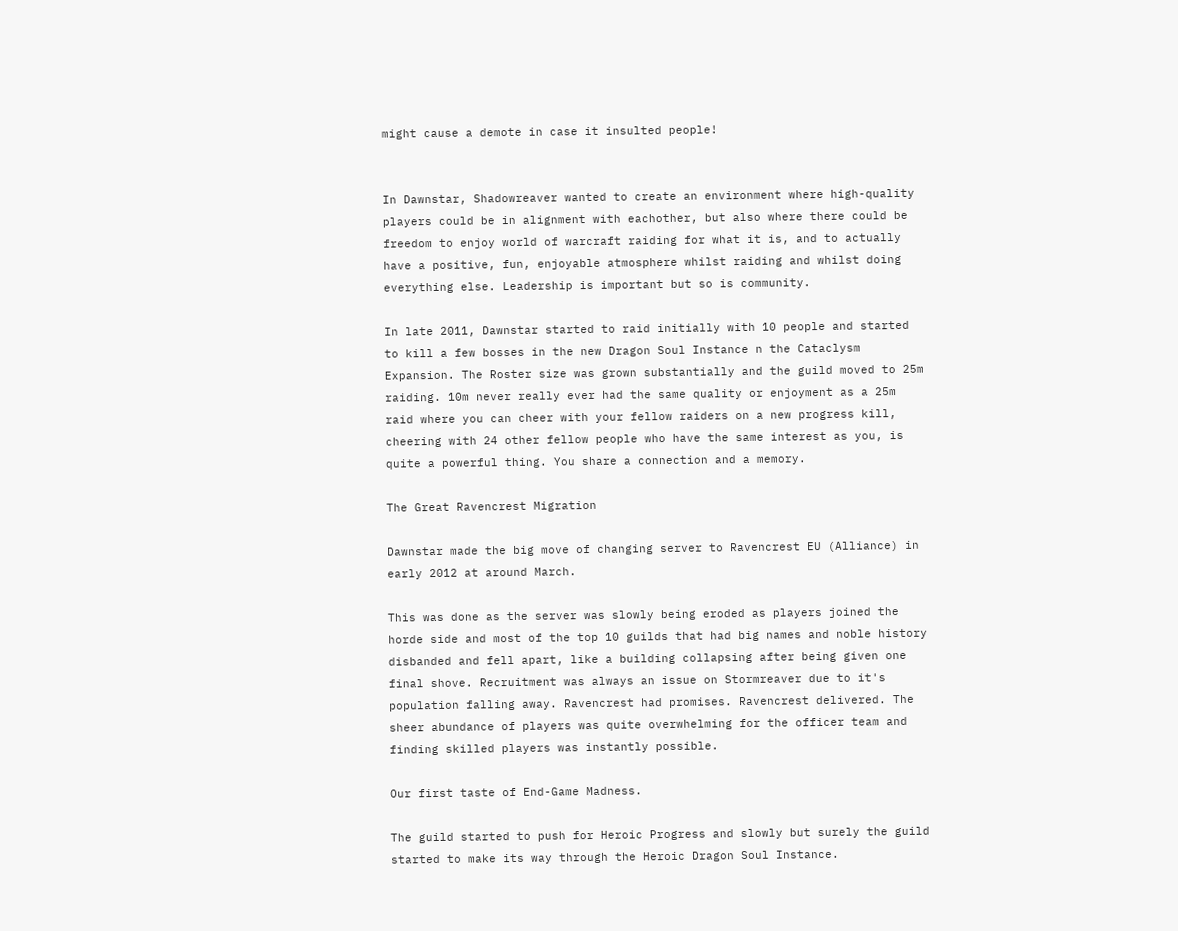might cause a demote in case it insulted people!


In Dawnstar, Shadowreaver wanted to create an environment where high-quality players could be in alignment with eachother, but also where there could be freedom to enjoy world of warcraft raiding for what it is, and to actually have a positive, fun, enjoyable atmosphere whilst raiding and whilst doing everything else. Leadership is important but so is community.

In late 2011, Dawnstar started to raid initially with 10 people and started to kill a few bosses in the new Dragon Soul Instance n the Cataclysm Expansion. The Roster size was grown substantially and the guild moved to 25m raiding. 10m never really ever had the same quality or enjoyment as a 25m raid where you can cheer with your fellow raiders on a new progress kill, cheering with 24 other fellow people who have the same interest as you, is quite a powerful thing. You share a connection and a memory.

The Great Ravencrest Migration

Dawnstar made the big move of changing server to Ravencrest EU (Alliance) in early 2012 at around March.

This was done as the server was slowly being eroded as players joined the horde side and most of the top 10 guilds that had big names and noble history disbanded and fell apart, like a building collapsing after being given one final shove. Recruitment was always an issue on Stormreaver due to it's population falling away. Ravencrest had promises. Ravencrest delivered. The sheer abundance of players was quite overwhelming for the officer team and finding skilled players was instantly possible.

Our first taste of End-Game Madness.

The guild started to push for Heroic Progress and slowly but surely the guild started to make its way through the Heroic Dragon Soul Instance.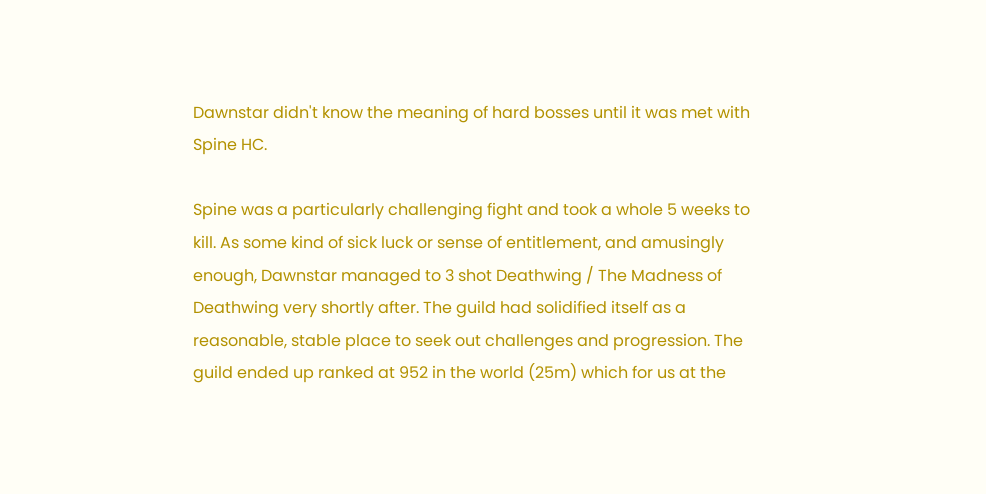Dawnstar didn't know the meaning of hard bosses until it was met with Spine HC.

Spine was a particularly challenging fight and took a whole 5 weeks to kill. As some kind of sick luck or sense of entitlement, and amusingly enough, Dawnstar managed to 3 shot Deathwing / The Madness of Deathwing very shortly after. The guild had solidified itself as a reasonable, stable place to seek out challenges and progression. The guild ended up ranked at 952 in the world (25m) which for us at the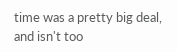time was a pretty big deal, and isn't too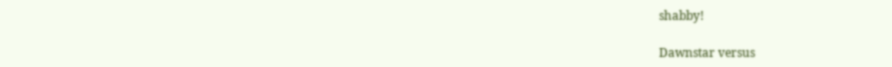shabby!

Dawnstar versus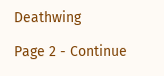Deathwing

Page 2 - Continue